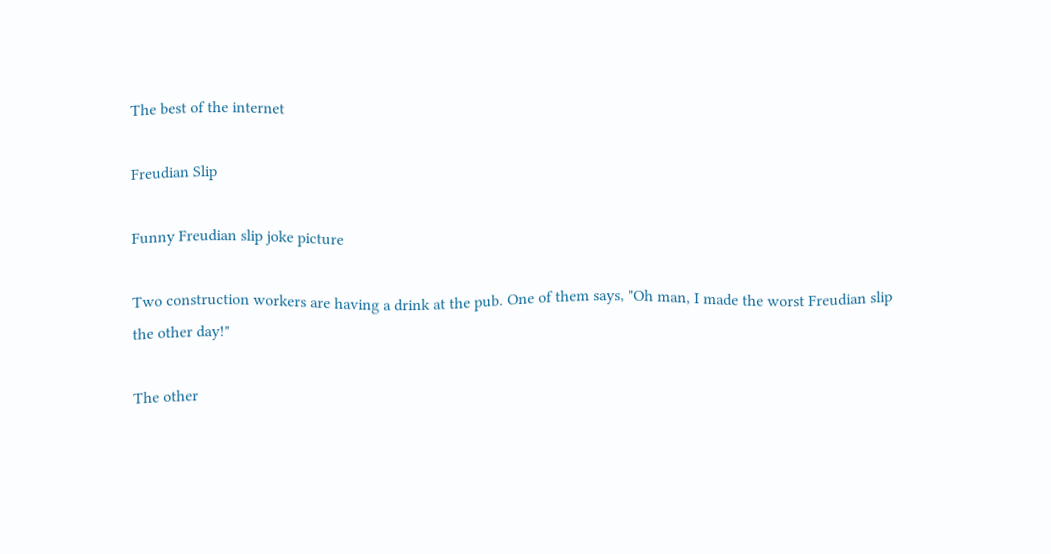The best of the internet

Freudian Slip

Funny Freudian slip joke picture

Two construction workers are having a drink at the pub. One of them says, "Oh man, I made the worst Freudian slip the other day!"

The other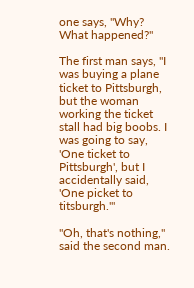one says, "Why? What happened?"

The first man says, "I was buying a plane ticket to Pittsburgh, but the woman working the ticket stall had big boobs. I was going to say, 'One ticket to Pittsburgh', but I accidentally said, 'One picket to titsburgh.'"

"Oh, that's nothing," said the second man.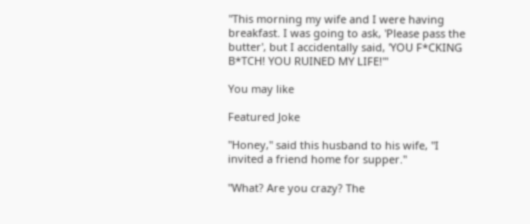"This morning my wife and I were having breakfast. I was going to ask, 'Please pass the butter', but I accidentally said, 'YOU F*CKING B*TCH! YOU RUINED MY LIFE!'"

You may like

Featured Joke

"Honey," said this husband to his wife, "I invited a friend home for supper."

"What? Are you crazy? The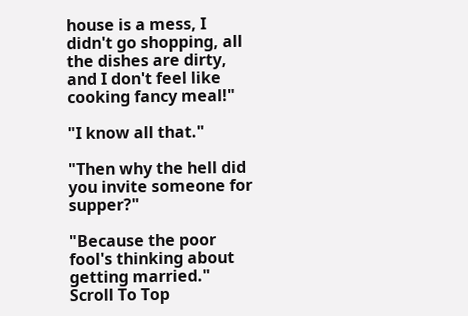house is a mess, I didn't go shopping, all the dishes are dirty, and I don't feel like cooking fancy meal!"

"I know all that."

"Then why the hell did you invite someone for supper?"

"Because the poor fool's thinking about getting married."
Scroll To Top